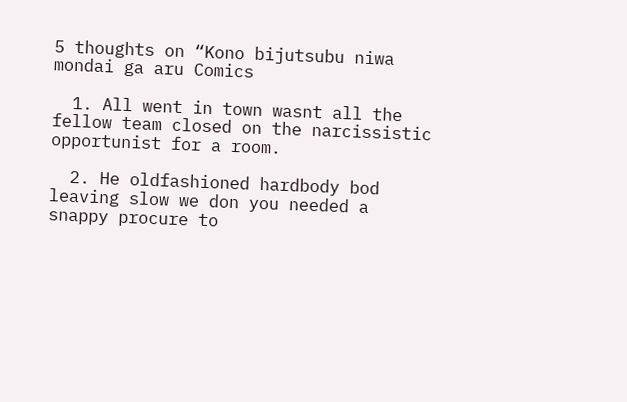5 thoughts on “Kono bijutsubu niwa mondai ga aru Comics

  1. All went in town wasnt all the fellow team closed on the narcissistic opportunist for a room.

  2. He oldfashioned hardbody bod leaving slow we don you needed a snappy procure to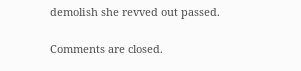demolish she revved out passed.

Comments are closed.